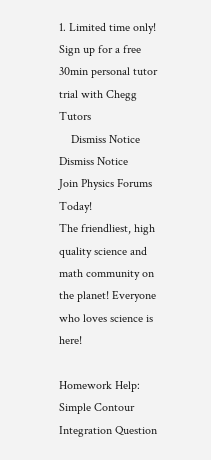1. Limited time only! Sign up for a free 30min personal tutor trial with Chegg Tutors
    Dismiss Notice
Dismiss Notice
Join Physics Forums Today!
The friendliest, high quality science and math community on the planet! Everyone who loves science is here!

Homework Help: Simple Contour Integration Question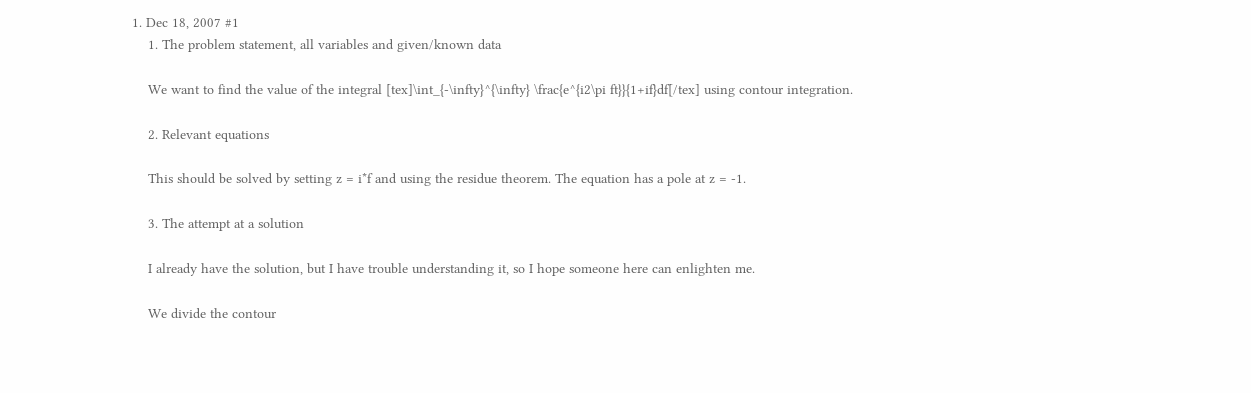1. Dec 18, 2007 #1
    1. The problem statement, all variables and given/known data

    We want to find the value of the integral [tex]\int_{-\infty}^{\infty} \frac{e^{i2\pi ft}}{1+if}df[/tex] using contour integration.

    2. Relevant equations

    This should be solved by setting z = i*f and using the residue theorem. The equation has a pole at z = -1.

    3. The attempt at a solution

    I already have the solution, but I have trouble understanding it, so I hope someone here can enlighten me.

    We divide the contour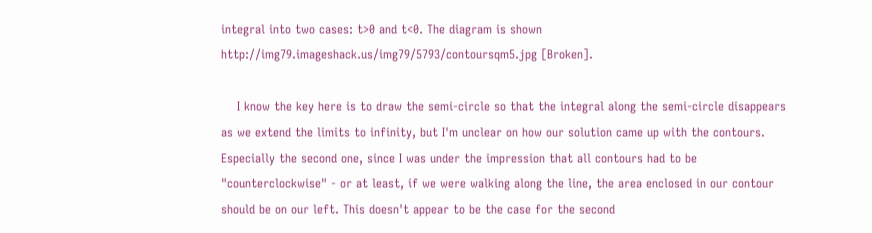integral into two cases: t>0 and t<0. The diagram is shown http://img79.imageshack.us/img79/5793/contoursqm5.jpg [Broken].

    I know the key here is to draw the semi-circle so that the integral along the semi-circle disappears as we extend the limits to infinity, but I'm unclear on how our solution came up with the contours. Especially the second one, since I was under the impression that all contours had to be "counterclockwise" - or at least, if we were walking along the line, the area enclosed in our contour should be on our left. This doesn't appear to be the case for the second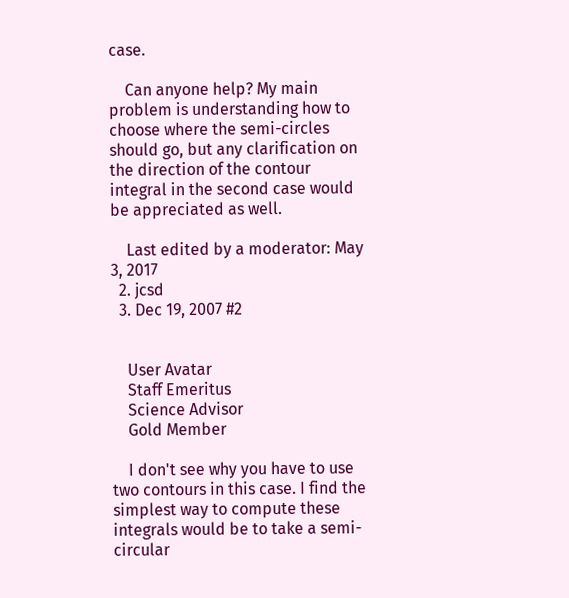case.

    Can anyone help? My main problem is understanding how to choose where the semi-circles should go, but any clarification on the direction of the contour integral in the second case would be appreciated as well.

    Last edited by a moderator: May 3, 2017
  2. jcsd
  3. Dec 19, 2007 #2


    User Avatar
    Staff Emeritus
    Science Advisor
    Gold Member

    I don't see why you have to use two contours in this case. I find the simplest way to compute these integrals would be to take a semi-circular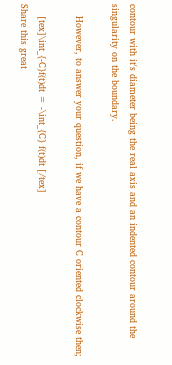contour with it's diameter being the real axis and an indented contour around the singularity on the boundary.

    However, to answer your question, if we have a contour C oriented clockwise then;

    [tex]\int_{-C}f(t)dt = -\int_{C} f(t)dt [/tex]
Share this great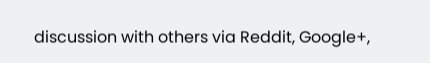discussion with others via Reddit, Google+,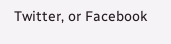Twitter, or Facebook